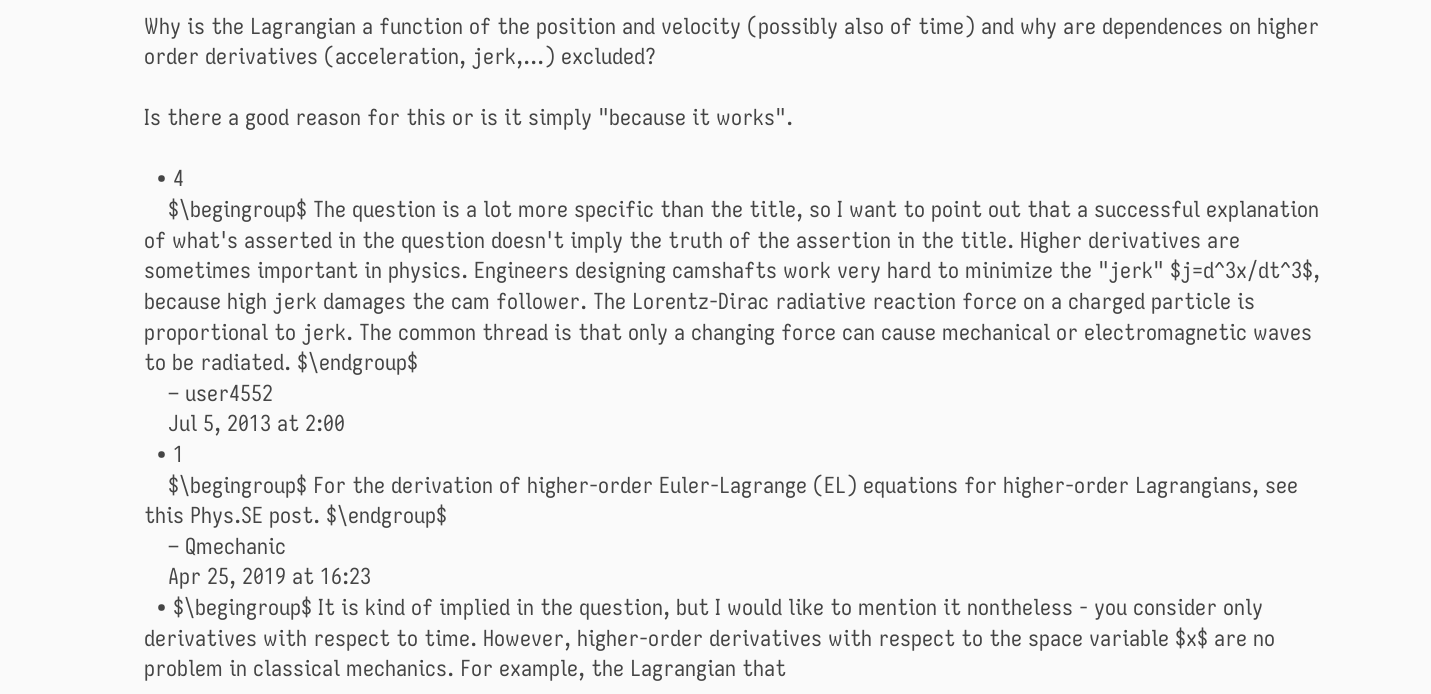Why is the Lagrangian a function of the position and velocity (possibly also of time) and why are dependences on higher order derivatives (acceleration, jerk,...) excluded?

Is there a good reason for this or is it simply "because it works".

  • 4
    $\begingroup$ The question is a lot more specific than the title, so I want to point out that a successful explanation of what's asserted in the question doesn't imply the truth of the assertion in the title. Higher derivatives are sometimes important in physics. Engineers designing camshafts work very hard to minimize the "jerk" $j=d^3x/dt^3$, because high jerk damages the cam follower. The Lorentz-Dirac radiative reaction force on a charged particle is proportional to jerk. The common thread is that only a changing force can cause mechanical or electromagnetic waves to be radiated. $\endgroup$
    – user4552
    Jul 5, 2013 at 2:00
  • 1
    $\begingroup$ For the derivation of higher-order Euler-Lagrange (EL) equations for higher-order Lagrangians, see this Phys.SE post. $\endgroup$
    – Qmechanic
    Apr 25, 2019 at 16:23
  • $\begingroup$ It is kind of implied in the question, but I would like to mention it nontheless - you consider only derivatives with respect to time. However, higher-order derivatives with respect to the space variable $x$ are no problem in classical mechanics. For example, the Lagrangian that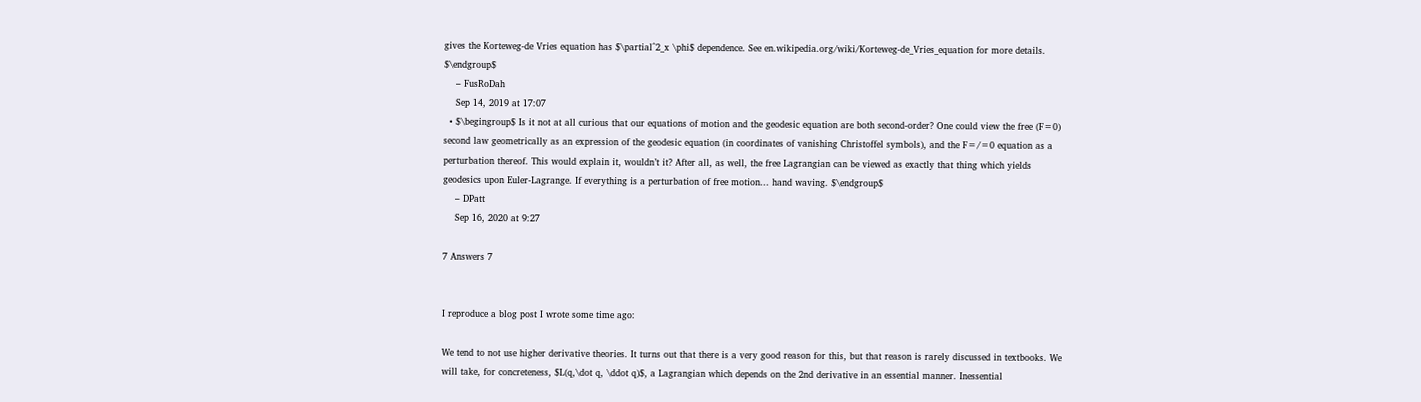gives the Korteweg-de Vries equation has $\partial^2_x \phi$ dependence. See en.wikipedia.org/wiki/Korteweg-de_Vries_equation for more details. $\endgroup$
    – FusRoDah
    Sep 14, 2019 at 17:07
  • $\begingroup$ Is it not at all curious that our equations of motion and the geodesic equation are both second-order? One could view the free (F=0) second law geometrically as an expression of the geodesic equation (in coordinates of vanishing Christoffel symbols), and the F=/=0 equation as a perturbation thereof. This would explain it, wouldn’t it? After all, as well, the free Lagrangian can be viewed as exactly that thing which yields geodesics upon Euler-Lagrange. If everything is a perturbation of free motion... hand waving. $\endgroup$
    – DPatt
    Sep 16, 2020 at 9:27

7 Answers 7


I reproduce a blog post I wrote some time ago:

We tend to not use higher derivative theories. It turns out that there is a very good reason for this, but that reason is rarely discussed in textbooks. We will take, for concreteness, $L(q,\dot q, \ddot q)$, a Lagrangian which depends on the 2nd derivative in an essential manner. Inessential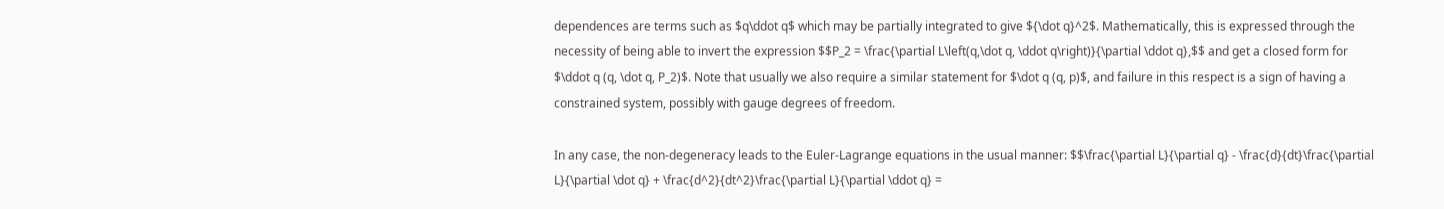dependences are terms such as $q\ddot q$ which may be partially integrated to give ${\dot q}^2$. Mathematically, this is expressed through the necessity of being able to invert the expression $$P_2 = \frac{\partial L\left(q,\dot q, \ddot q\right)}{\partial \ddot q},$$ and get a closed form for $\ddot q (q, \dot q, P_2)$. Note that usually we also require a similar statement for $\dot q (q, p)$, and failure in this respect is a sign of having a constrained system, possibly with gauge degrees of freedom.

In any case, the non-degeneracy leads to the Euler-Lagrange equations in the usual manner: $$\frac{\partial L}{\partial q} - \frac{d}{dt}\frac{\partial L}{\partial \dot q} + \frac{d^2}{dt^2}\frac{\partial L}{\partial \ddot q} =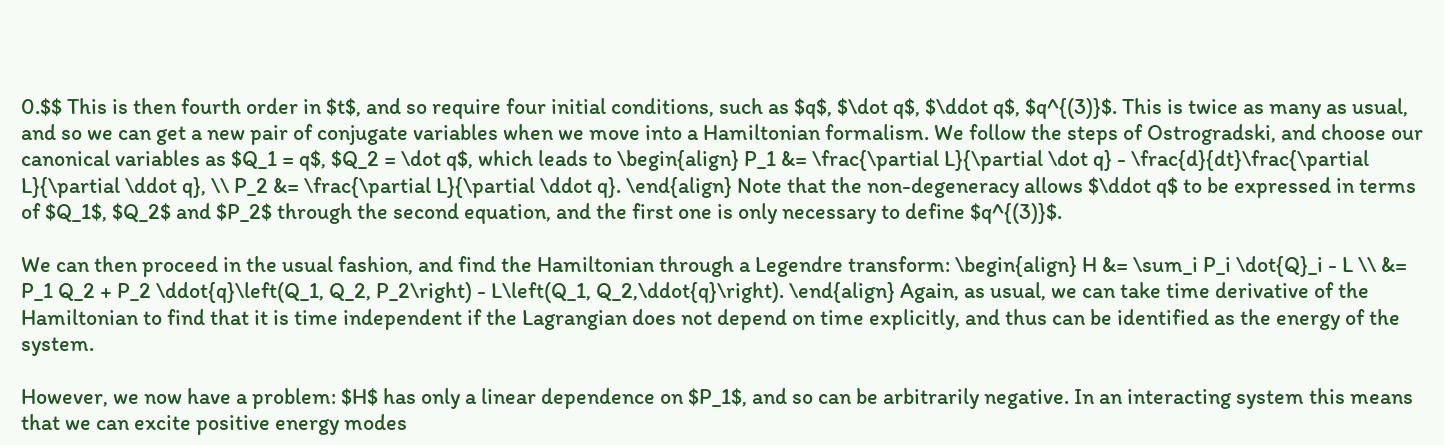0.$$ This is then fourth order in $t$, and so require four initial conditions, such as $q$, $\dot q$, $\ddot q$, $q^{(3)}$. This is twice as many as usual, and so we can get a new pair of conjugate variables when we move into a Hamiltonian formalism. We follow the steps of Ostrogradski, and choose our canonical variables as $Q_1 = q$, $Q_2 = \dot q$, which leads to \begin{align} P_1 &= \frac{\partial L}{\partial \dot q} - \frac{d}{dt}\frac{\partial L}{\partial \ddot q}, \\ P_2 &= \frac{\partial L}{\partial \ddot q}. \end{align} Note that the non-degeneracy allows $\ddot q$ to be expressed in terms of $Q_1$, $Q_2$ and $P_2$ through the second equation, and the first one is only necessary to define $q^{(3)}$.

We can then proceed in the usual fashion, and find the Hamiltonian through a Legendre transform: \begin{align} H &= \sum_i P_i \dot{Q}_i - L \\ &= P_1 Q_2 + P_2 \ddot{q}\left(Q_1, Q_2, P_2\right) - L\left(Q_1, Q_2,\ddot{q}\right). \end{align} Again, as usual, we can take time derivative of the Hamiltonian to find that it is time independent if the Lagrangian does not depend on time explicitly, and thus can be identified as the energy of the system.

However, we now have a problem: $H$ has only a linear dependence on $P_1$, and so can be arbitrarily negative. In an interacting system this means that we can excite positive energy modes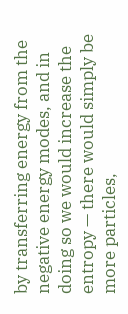by transferring energy from the negative energy modes, and in doing so we would increase the entropy — there would simply be more particles,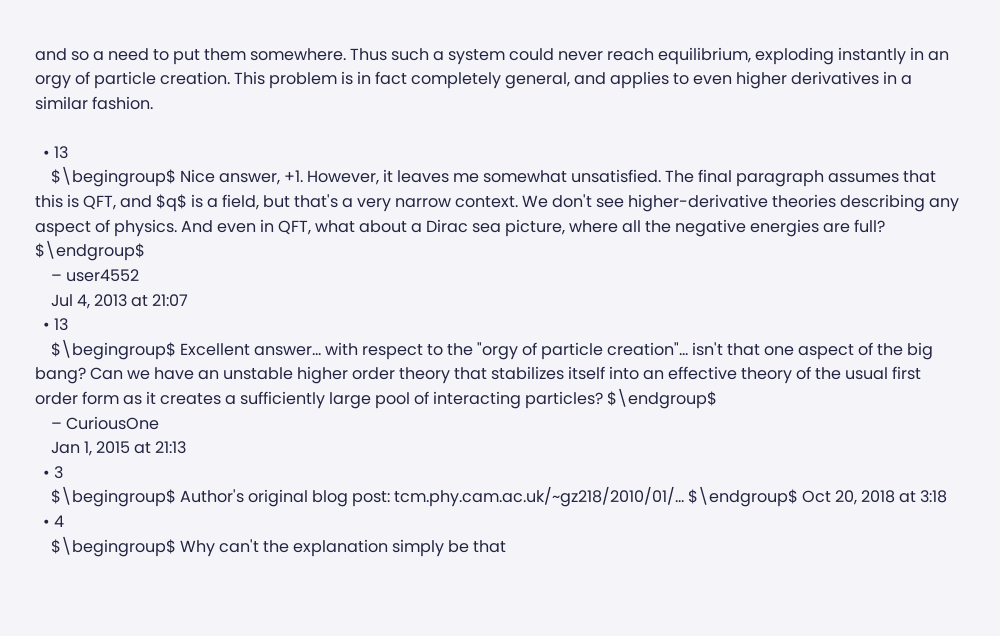and so a need to put them somewhere. Thus such a system could never reach equilibrium, exploding instantly in an orgy of particle creation. This problem is in fact completely general, and applies to even higher derivatives in a similar fashion.

  • 13
    $\begingroup$ Nice answer, +1. However, it leaves me somewhat unsatisfied. The final paragraph assumes that this is QFT, and $q$ is a field, but that's a very narrow context. We don't see higher-derivative theories describing any aspect of physics. And even in QFT, what about a Dirac sea picture, where all the negative energies are full? $\endgroup$
    – user4552
    Jul 4, 2013 at 21:07
  • 13
    $\begingroup$ Excellent answer... with respect to the "orgy of particle creation"... isn't that one aspect of the big bang? Can we have an unstable higher order theory that stabilizes itself into an effective theory of the usual first order form as it creates a sufficiently large pool of interacting particles? $\endgroup$
    – CuriousOne
    Jan 1, 2015 at 21:13
  • 3
    $\begingroup$ Author's original blog post: tcm.phy.cam.ac.uk/~gz218/2010/01/… $\endgroup$ Oct 20, 2018 at 3:18
  • 4
    $\begingroup$ Why can't the explanation simply be that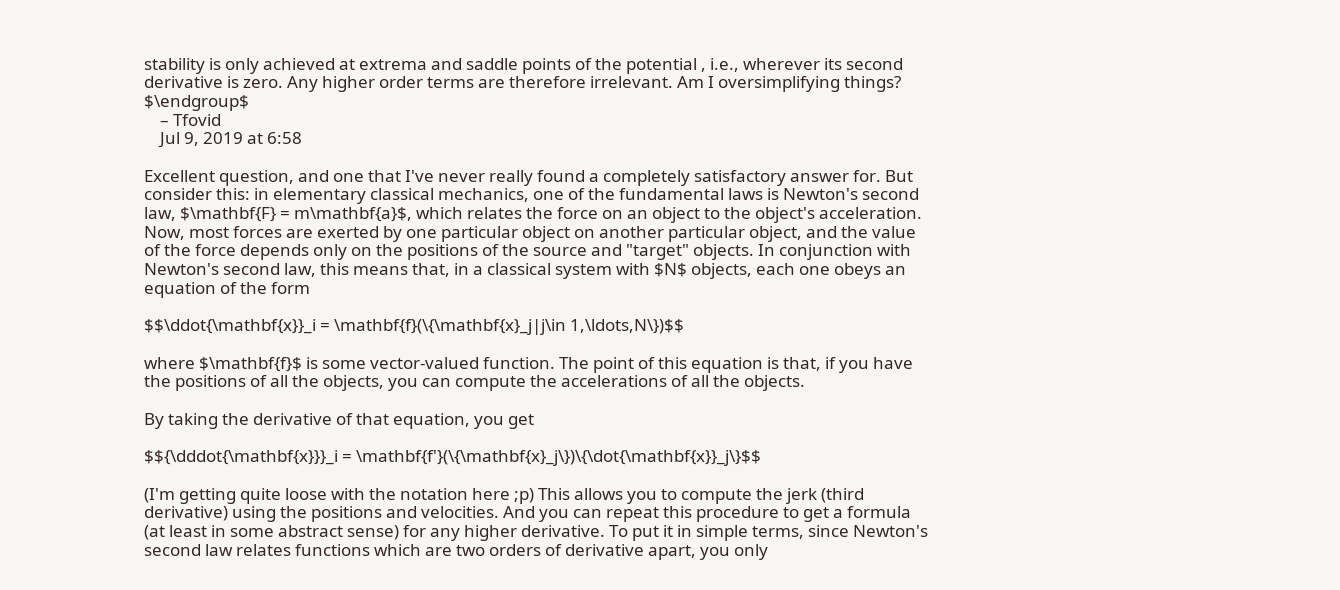stability is only achieved at extrema and saddle points of the potential , i.e., wherever its second derivative is zero. Any higher order terms are therefore irrelevant. Am I oversimplifying things? $\endgroup$
    – Tfovid
    Jul 9, 2019 at 6:58

Excellent question, and one that I've never really found a completely satisfactory answer for. But consider this: in elementary classical mechanics, one of the fundamental laws is Newton's second law, $\mathbf{F} = m\mathbf{a}$, which relates the force on an object to the object's acceleration. Now, most forces are exerted by one particular object on another particular object, and the value of the force depends only on the positions of the source and "target" objects. In conjunction with Newton's second law, this means that, in a classical system with $N$ objects, each one obeys an equation of the form

$$\ddot{\mathbf{x}}_i = \mathbf{f}(\{\mathbf{x}_j|j\in 1,\ldots,N\})$$

where $\mathbf{f}$ is some vector-valued function. The point of this equation is that, if you have the positions of all the objects, you can compute the accelerations of all the objects.

By taking the derivative of that equation, you get

$${\dddot{\mathbf{x}}}_i = \mathbf{f'}(\{\mathbf{x}_j\})\{\dot{\mathbf{x}}_j\}$$

(I'm getting quite loose with the notation here ;p) This allows you to compute the jerk (third derivative) using the positions and velocities. And you can repeat this procedure to get a formula (at least in some abstract sense) for any higher derivative. To put it in simple terms, since Newton's second law relates functions which are two orders of derivative apart, you only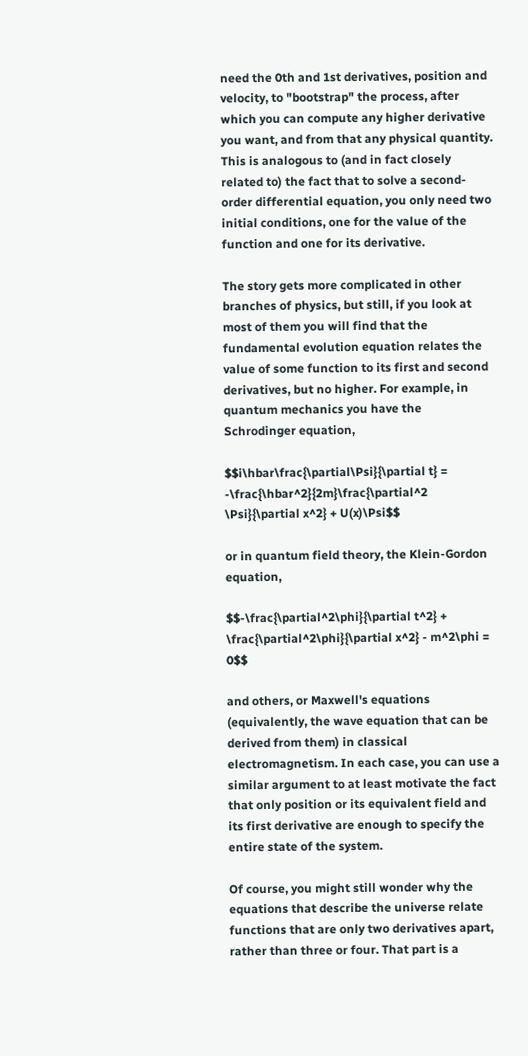need the 0th and 1st derivatives, position and velocity, to "bootstrap" the process, after which you can compute any higher derivative you want, and from that any physical quantity. This is analogous to (and in fact closely related to) the fact that to solve a second-order differential equation, you only need two initial conditions, one for the value of the function and one for its derivative.

The story gets more complicated in other branches of physics, but still, if you look at most of them you will find that the fundamental evolution equation relates the value of some function to its first and second derivatives, but no higher. For example, in quantum mechanics you have the Schrodinger equation,

$$i\hbar\frac{\partial\Psi}{\partial t} = -\frac{\hbar^2}{2m}\frac{\partial^2 \Psi}{\partial x^2} + U(x)\Psi$$

or in quantum field theory, the Klein-Gordon equation,

$$-\frac{\partial^2\phi}{\partial t^2} + \frac{\partial^2\phi}{\partial x^2} - m^2\phi = 0$$

and others, or Maxwell's equations (equivalently, the wave equation that can be derived from them) in classical electromagnetism. In each case, you can use a similar argument to at least motivate the fact that only position or its equivalent field and its first derivative are enough to specify the entire state of the system.

Of course, you might still wonder why the equations that describe the universe relate functions that are only two derivatives apart, rather than three or four. That part is a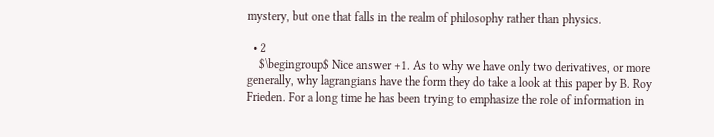mystery, but one that falls in the realm of philosophy rather than physics.

  • 2
    $\begingroup$ Nice answer +1. As to why we have only two derivatives, or more generally, why lagrangians have the form they do take a look at this paper by B. Roy Frieden. For a long time he has been trying to emphasize the role of information in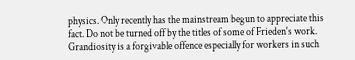physics. Only recently has the mainstream begun to appreciate this fact. Do not be turned off by the titles of some of Frieden's work. Grandiosity is a forgivable offence especially for workers in such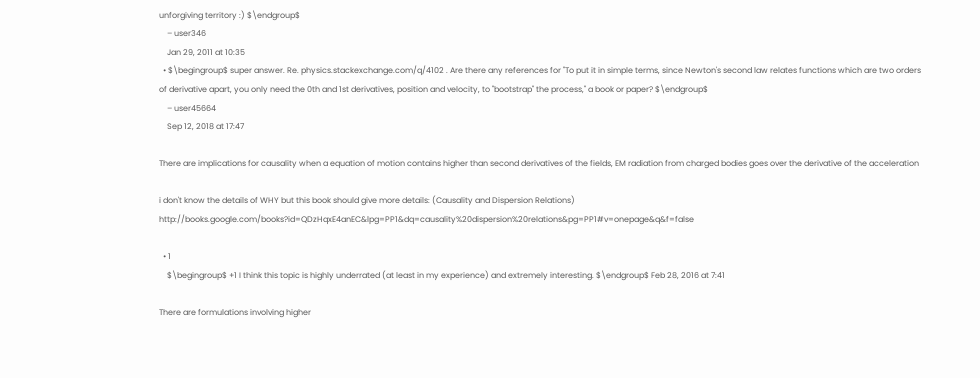unforgiving territory :) $\endgroup$
    – user346
    Jan 29, 2011 at 10:35
  • $\begingroup$ super answer. Re. physics.stackexchange.com/q/4102 . Are there any references for "To put it in simple terms, since Newton's second law relates functions which are two orders of derivative apart, you only need the 0th and 1st derivatives, position and velocity, to "bootstrap" the process," a book or paper? $\endgroup$
    – user45664
    Sep 12, 2018 at 17:47

There are implications for causality when a equation of motion contains higher than second derivatives of the fields, EM radiation from charged bodies goes over the derivative of the acceleration

i don't know the details of WHY but this book should give more details: (Causality and Dispersion Relations) http://books.google.com/books?id=QDzHqxE4anEC&lpg=PP1&dq=causality%20dispersion%20relations&pg=PP1#v=onepage&q&f=false

  • 1
    $\begingroup$ +1 I think this topic is highly underrated (at least in my experience) and extremely interesting. $\endgroup$ Feb 28, 2016 at 7:41

There are formulations involving higher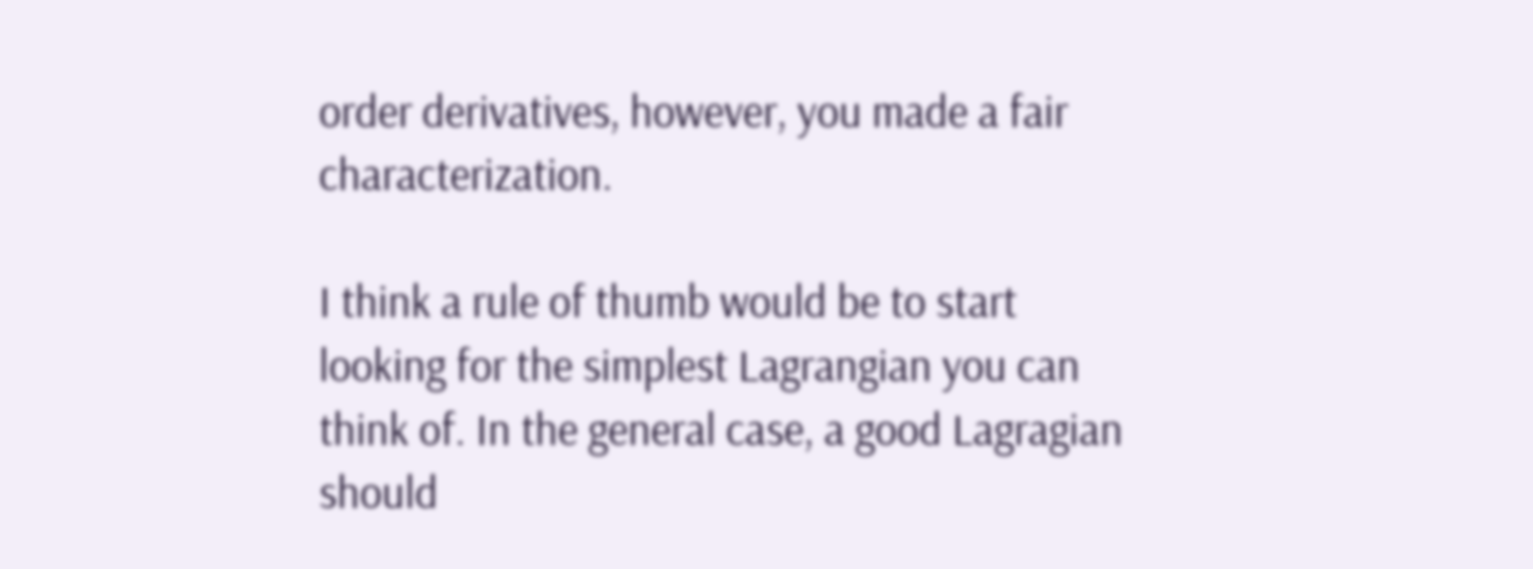order derivatives, however, you made a fair characterization.

I think a rule of thumb would be to start looking for the simplest Lagrangian you can think of. In the general case, a good Lagragian should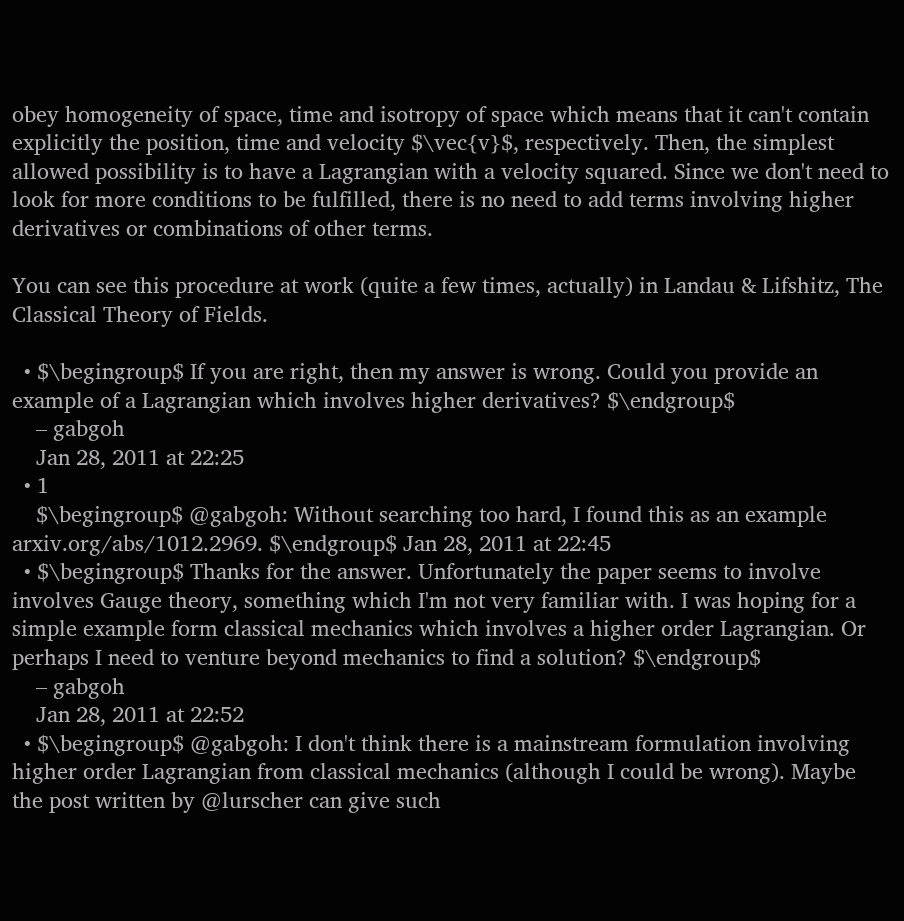obey homogeneity of space, time and isotropy of space which means that it can't contain explicitly the position, time and velocity $\vec{v}$, respectively. Then, the simplest allowed possibility is to have a Lagrangian with a velocity squared. Since we don't need to look for more conditions to be fulfilled, there is no need to add terms involving higher derivatives or combinations of other terms.

You can see this procedure at work (quite a few times, actually) in Landau & Lifshitz, The Classical Theory of Fields.

  • $\begingroup$ If you are right, then my answer is wrong. Could you provide an example of a Lagrangian which involves higher derivatives? $\endgroup$
    – gabgoh
    Jan 28, 2011 at 22:25
  • 1
    $\begingroup$ @gabgoh: Without searching too hard, I found this as an example arxiv.org/abs/1012.2969. $\endgroup$ Jan 28, 2011 at 22:45
  • $\begingroup$ Thanks for the answer. Unfortunately the paper seems to involve involves Gauge theory, something which I'm not very familiar with. I was hoping for a simple example form classical mechanics which involves a higher order Lagrangian. Or perhaps I need to venture beyond mechanics to find a solution? $\endgroup$
    – gabgoh
    Jan 28, 2011 at 22:52
  • $\begingroup$ @gabgoh: I don't think there is a mainstream formulation involving higher order Lagrangian from classical mechanics (although I could be wrong). Maybe the post written by @lurscher can give such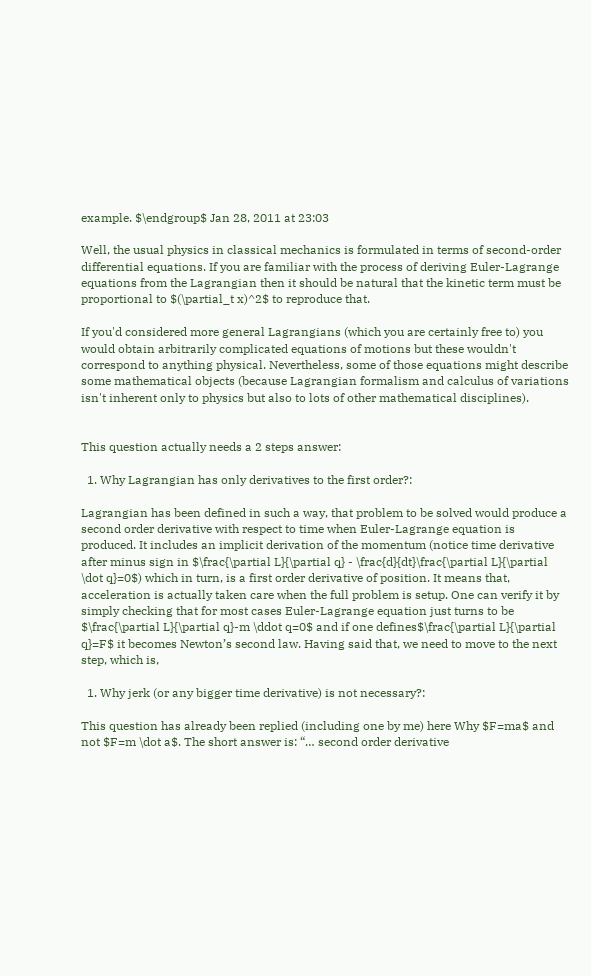example. $\endgroup$ Jan 28, 2011 at 23:03

Well, the usual physics in classical mechanics is formulated in terms of second-order differential equations. If you are familiar with the process of deriving Euler-Lagrange equations from the Lagrangian then it should be natural that the kinetic term must be proportional to $(\partial_t x)^2$ to reproduce that.

If you'd considered more general Lagrangians (which you are certainly free to) you would obtain arbitrarily complicated equations of motions but these wouldn't correspond to anything physical. Nevertheless, some of those equations might describe some mathematical objects (because Lagrangian formalism and calculus of variations isn't inherent only to physics but also to lots of other mathematical disciplines).


This question actually needs a 2 steps answer:

  1. Why Lagrangian has only derivatives to the first order?:

Lagrangian has been defined in such a way, that problem to be solved would produce a second order derivative with respect to time when Euler-Lagrange equation is produced. It includes an implicit derivation of the momentum (notice time derivative after minus sign in $\frac{\partial L}{\partial q} - \frac{d}{dt}\frac{\partial L}{\partial \dot q}=0$) which in turn, is a first order derivative of position. It means that, acceleration is actually taken care when the full problem is setup. One can verify it by simply checking that for most cases Euler-Lagrange equation just turns to be $\frac{\partial L}{\partial q}-m \ddot q=0$ and if one defines$\frac{\partial L}{\partial q}=F$ it becomes Newton’s second law. Having said that, we need to move to the next step, which is,

  1. Why jerk (or any bigger time derivative) is not necessary?:

This question has already been replied (including one by me) here Why $F=ma$ and not $F=m \dot a$. The short answer is: “… second order derivative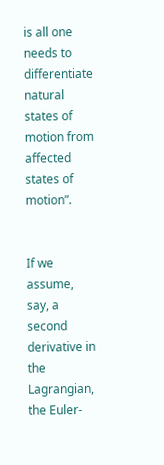is all one needs to differentiate natural states of motion from affected states of motion”.


If we assume, say, a second derivative in the Lagrangian, the Euler-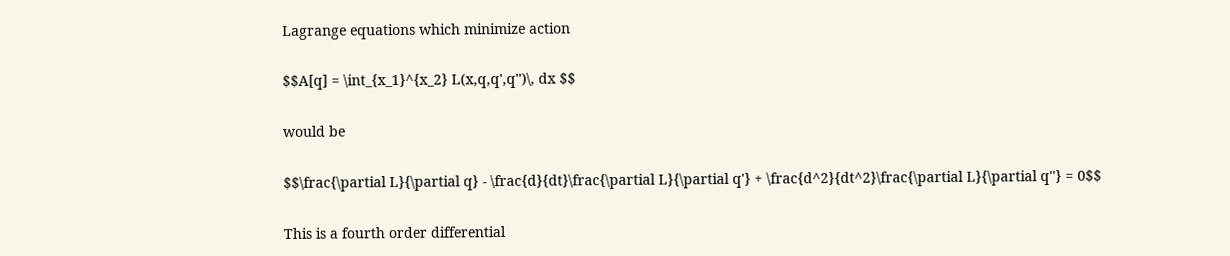Lagrange equations which minimize action

$$A[q] = \int_{x_1}^{x_2} L(x,q,q',q'')\, dx $$

would be

$$\frac{\partial L}{\partial q} - \frac{d}{dt}\frac{\partial L}{\partial q'} + \frac{d^2}{dt^2}\frac{\partial L}{\partial q''} = 0$$

This is a fourth order differential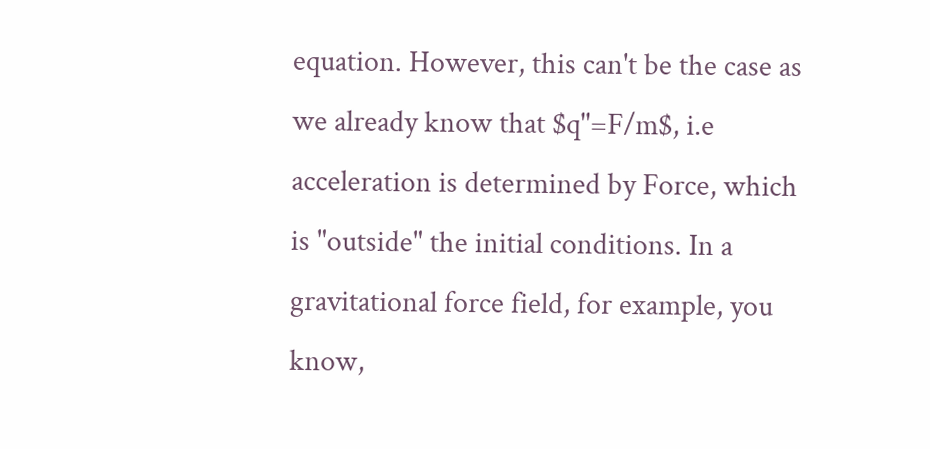equation. However, this can't be the case as we already know that $q''=F/m$, i.e acceleration is determined by Force, which is "outside" the initial conditions. In a gravitational force field, for example, you know,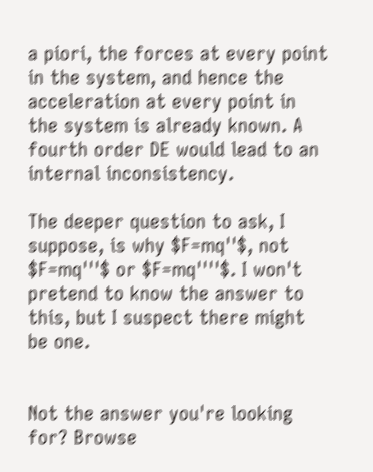a piori, the forces at every point in the system, and hence the acceleration at every point in the system is already known. A fourth order DE would lead to an internal inconsistency.

The deeper question to ask, I suppose, is why $F=mq''$, not $F=mq'''$ or $F=mq''''$. I won't pretend to know the answer to this, but I suspect there might be one.


Not the answer you're looking for? Browse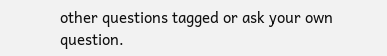other questions tagged or ask your own question.